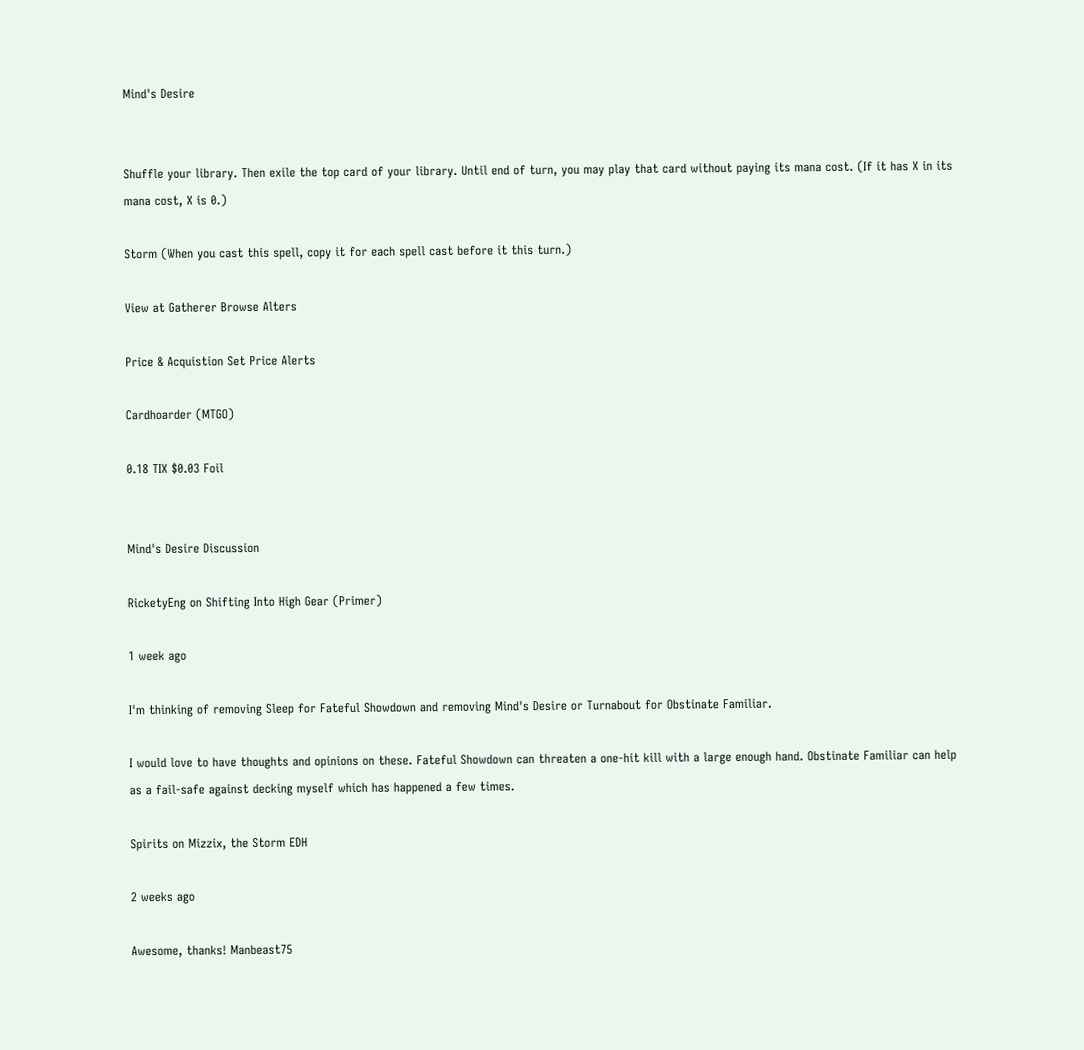Mind's Desire


Shuffle your library. Then exile the top card of your library. Until end of turn, you may play that card without paying its mana cost. (If it has X in its mana cost, X is 0.)

Storm (When you cast this spell, copy it for each spell cast before it this turn.)

View at Gatherer Browse Alters

Price & Acquistion Set Price Alerts

Cardhoarder (MTGO)

0.18 TIX $0.03 Foil


Mind's Desire Discussion

RicketyEng on Shifting Into High Gear (Primer)

1 week ago

I'm thinking of removing Sleep for Fateful Showdown and removing Mind's Desire or Turnabout for Obstinate Familiar.

I would love to have thoughts and opinions on these. Fateful Showdown can threaten a one-hit kill with a large enough hand. Obstinate Familiar can help as a fail-safe against decking myself which has happened a few times.

Spirits on Mizzix, the Storm EDH

2 weeks ago

Awesome, thanks! Manbeast75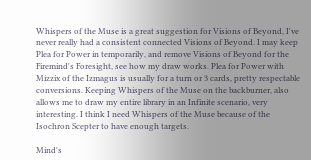Whispers of the Muse is a great suggestion for Visions of Beyond, I've never really had a consistent connected Visions of Beyond. I may keep Plea for Power in temporarily, and remove Visions of Beyond for the Firemind's Foresight, see how my draw works. Plea for Power with Mizzix of the Izmagus is usually for a turn or 3 cards, pretty respectable conversions. Keeping Whispers of the Muse on the backburner, also allows me to draw my entire library in an Infinite scenario, very interesting. I think I need Whispers of the Muse because of the Isochron Scepter to have enough targets.

Mind's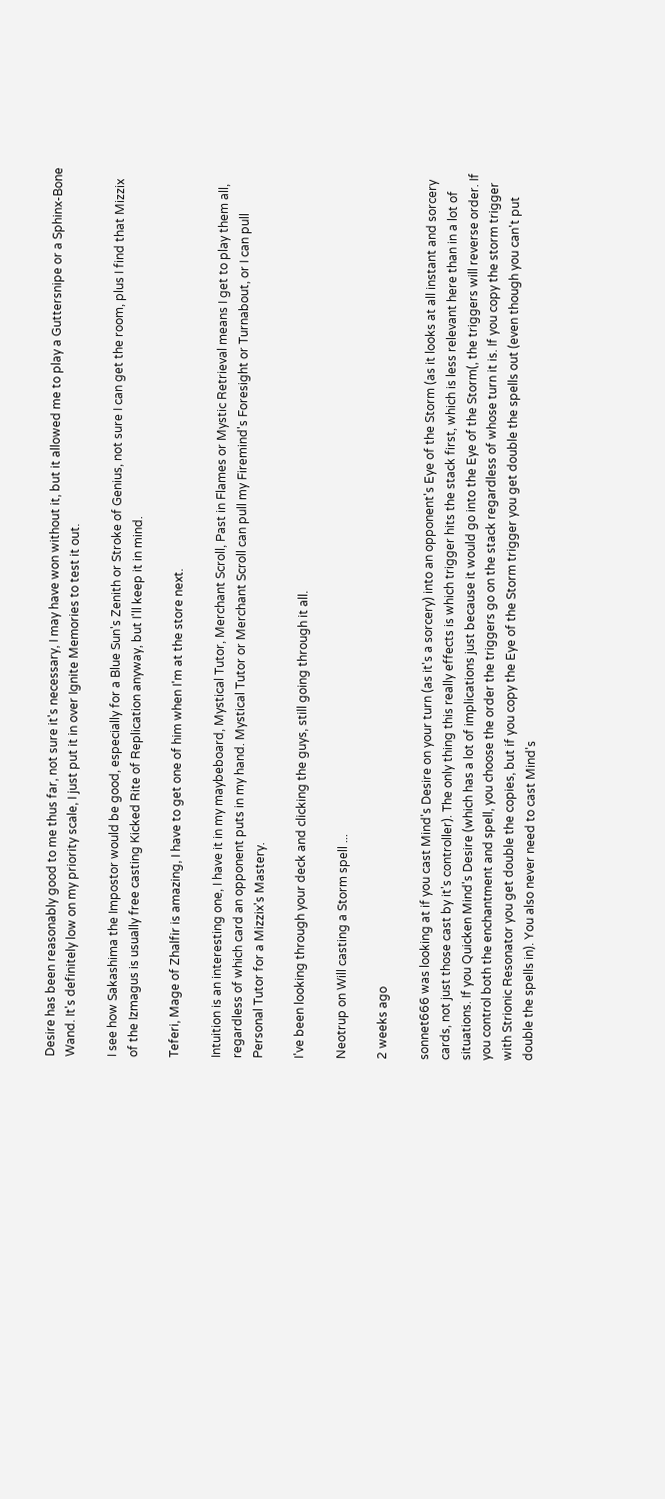Desire has been reasonably good to me thus far, not sure it's necessary, I may have won without it, but it allowed me to play a Guttersnipe or a Sphinx-Bone Wand. It's definitely low on my priority scale, I just put it in over Ignite Memories to test it out.

I see how Sakashima the Impostor would be good, especially for a Blue Sun's Zenith or Stroke of Genius, not sure I can get the room, plus I find that Mizzix of the Izmagus is usually free casting Kicked Rite of Replication anyway, but I'll keep it in mind.

Teferi, Mage of Zhalfir is amazing, I have to get one of him when I'm at the store next.

Intuition is an interesting one, I have it in my maybeboard, Mystical Tutor, Merchant Scroll, Past in Flames or Mystic Retrieval means I get to play them all, regardless of which card an opponent puts in my hand. Mystical Tutor or Merchant Scroll can pull my Firemind's Foresight or Turnabout, or I can pull Personal Tutor for a Mizzix's Mastery.

I've been looking through your deck and clicking the guys, still going through it all.

Neotrup on Will casting a Storm spell ...

2 weeks ago

sonnet666 was looking at if you cast Mind's Desire on your turn (as it's a sorcery) into an opponent's Eye of the Storm (as it looks at all instant and sorcery cards, not just those cast by it's controller). The only thing this really effects is which trigger hits the stack first, which is less relevant here than in a lot of situations. If you Quicken Mind's Desire (which has a lot of implications just because it would go into the Eye of the Storm(, the triggers will reverse order. If you control both the enchantment and spell, you choose the order the triggers go on the stack regardless of whose turn it is. If you copy the storm trigger with Strionic Resonator you get double the copies, but if you copy the Eye of the Storm trigger you get double the spells out (even though you can't put double the spells in). You also never need to cast Mind's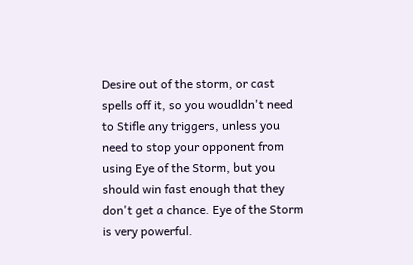Desire out of the storm, or cast spells off it, so you woudldn't need to Stifle any triggers, unless you need to stop your opponent from using Eye of the Storm, but you should win fast enough that they don't get a chance. Eye of the Storm is very powerful.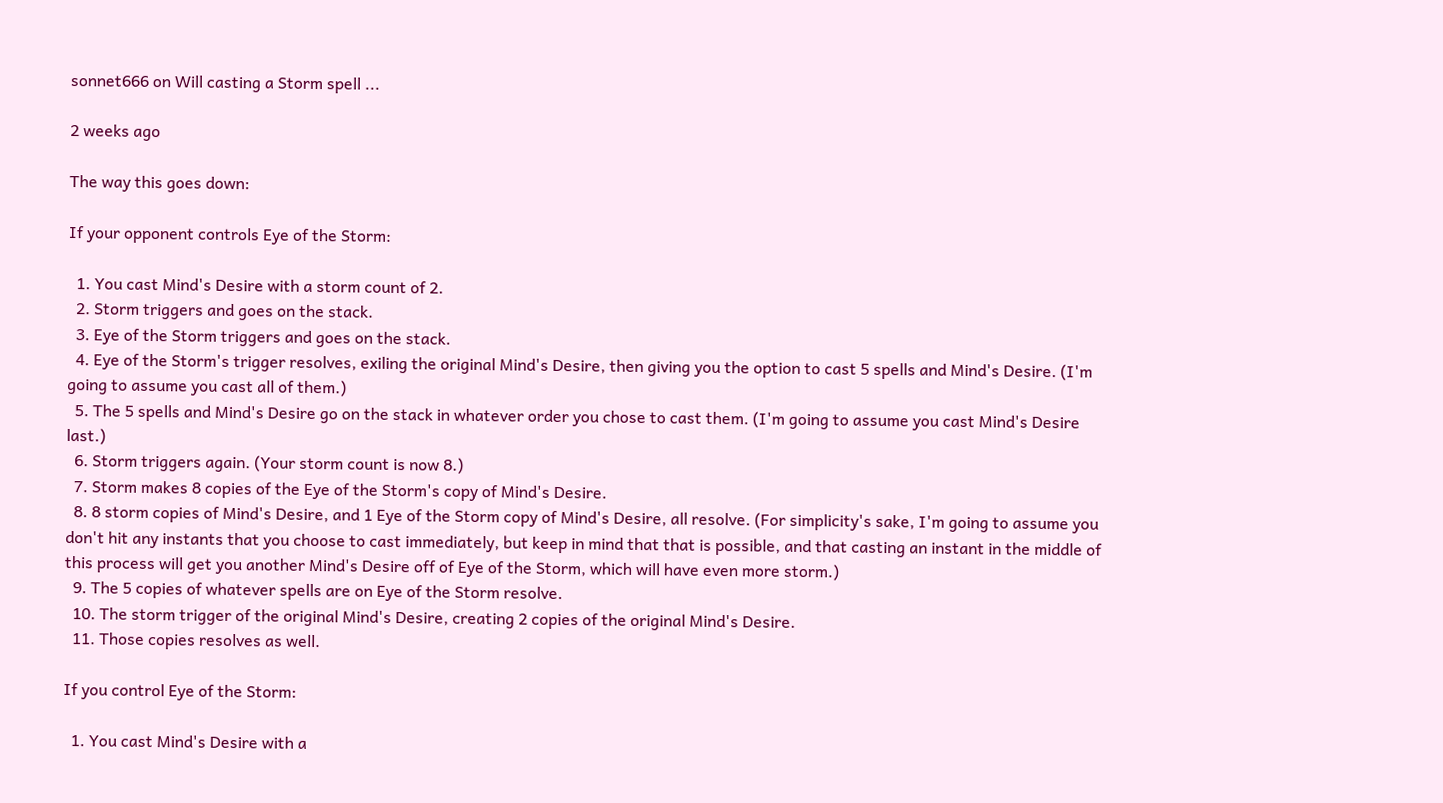sonnet666 on Will casting a Storm spell ...

2 weeks ago

The way this goes down:

If your opponent controls Eye of the Storm:

  1. You cast Mind's Desire with a storm count of 2.
  2. Storm triggers and goes on the stack.
  3. Eye of the Storm triggers and goes on the stack.
  4. Eye of the Storm's trigger resolves, exiling the original Mind's Desire, then giving you the option to cast 5 spells and Mind's Desire. (I'm going to assume you cast all of them.)
  5. The 5 spells and Mind's Desire go on the stack in whatever order you chose to cast them. (I'm going to assume you cast Mind's Desire last.)
  6. Storm triggers again. (Your storm count is now 8.)
  7. Storm makes 8 copies of the Eye of the Storm's copy of Mind's Desire.
  8. 8 storm copies of Mind's Desire, and 1 Eye of the Storm copy of Mind's Desire, all resolve. (For simplicity's sake, I'm going to assume you don't hit any instants that you choose to cast immediately, but keep in mind that that is possible, and that casting an instant in the middle of this process will get you another Mind's Desire off of Eye of the Storm, which will have even more storm.)
  9. The 5 copies of whatever spells are on Eye of the Storm resolve.
  10. The storm trigger of the original Mind's Desire, creating 2 copies of the original Mind's Desire.
  11. Those copies resolves as well.

If you control Eye of the Storm:

  1. You cast Mind's Desire with a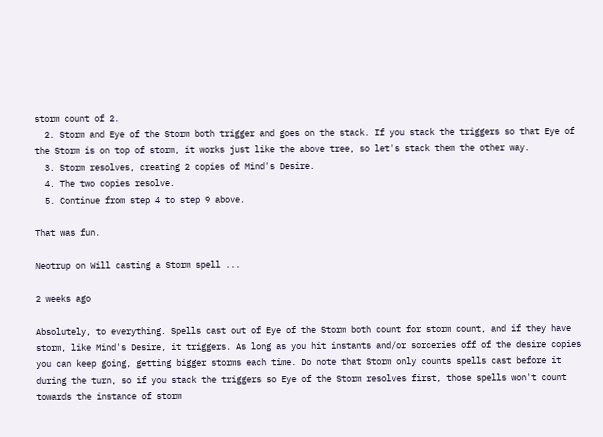storm count of 2.
  2. Storm and Eye of the Storm both trigger and goes on the stack. If you stack the triggers so that Eye of the Storm is on top of storm, it works just like the above tree, so let's stack them the other way.
  3. Storm resolves, creating 2 copies of Mind's Desire.
  4. The two copies resolve.
  5. Continue from step 4 to step 9 above.

That was fun.

Neotrup on Will casting a Storm spell ...

2 weeks ago

Absolutely, to everything. Spells cast out of Eye of the Storm both count for storm count, and if they have storm, like Mind's Desire, it triggers. As long as you hit instants and/or sorceries off of the desire copies you can keep going, getting bigger storms each time. Do note that Storm only counts spells cast before it during the turn, so if you stack the triggers so Eye of the Storm resolves first, those spells won't count towards the instance of storm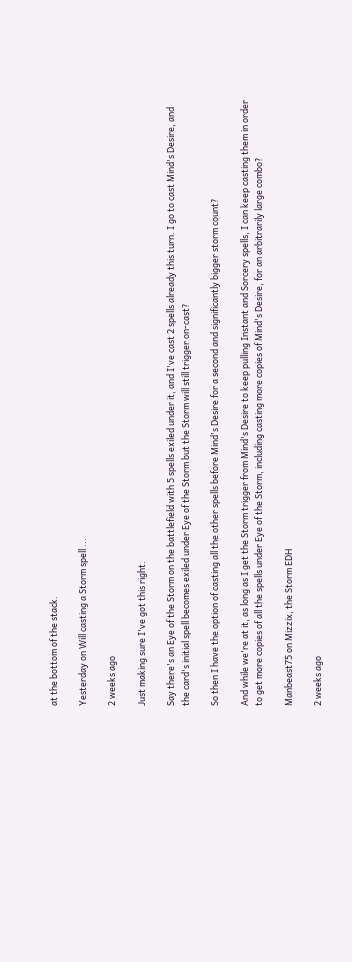at the bottom of the stack.

Yesterday on Will casting a Storm spell ...

2 weeks ago

Just making sure I've got this right.

Say there's an Eye of the Storm on the battlefield with 5 spells exiled under it, and I've cast 2 spells already this turn. I go to cast Mind's Desire, and the card's initial spell becomes exiled under Eye of the Storm but the Storm will still trigger on-cast?

So then I have the option of casting all the other spells before Mind's Desire for a second and significantly bigger storm count?

And while we're at it, as long as I get the Storm trigger from Mind's Desire to keep pulling Instant and Sorcery spells, I can keep casting them in order to get more copies of all the spells under Eye of the Storm, including casting more copies of Mind's Desire, for an arbitrarily large combo?

Manbeast75 on Mizzix, the Storm EDH

2 weeks ago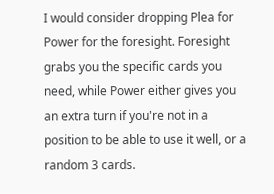I would consider dropping Plea for Power for the foresight. Foresight grabs you the specific cards you need, while Power either gives you an extra turn if you're not in a position to be able to use it well, or a random 3 cards.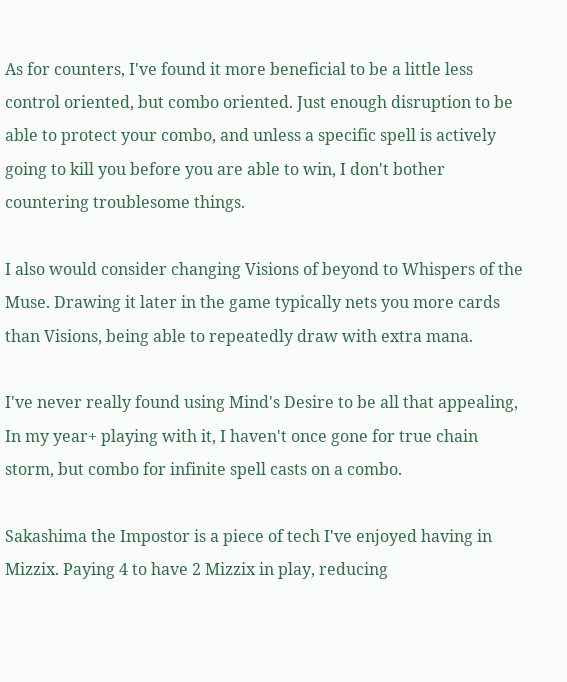As for counters, I've found it more beneficial to be a little less control oriented, but combo oriented. Just enough disruption to be able to protect your combo, and unless a specific spell is actively going to kill you before you are able to win, I don't bother countering troublesome things.

I also would consider changing Visions of beyond to Whispers of the Muse. Drawing it later in the game typically nets you more cards than Visions, being able to repeatedly draw with extra mana.

I've never really found using Mind's Desire to be all that appealing, In my year+ playing with it, I haven't once gone for true chain storm, but combo for infinite spell casts on a combo.

Sakashima the Impostor is a piece of tech I've enjoyed having in Mizzix. Paying 4 to have 2 Mizzix in play, reducing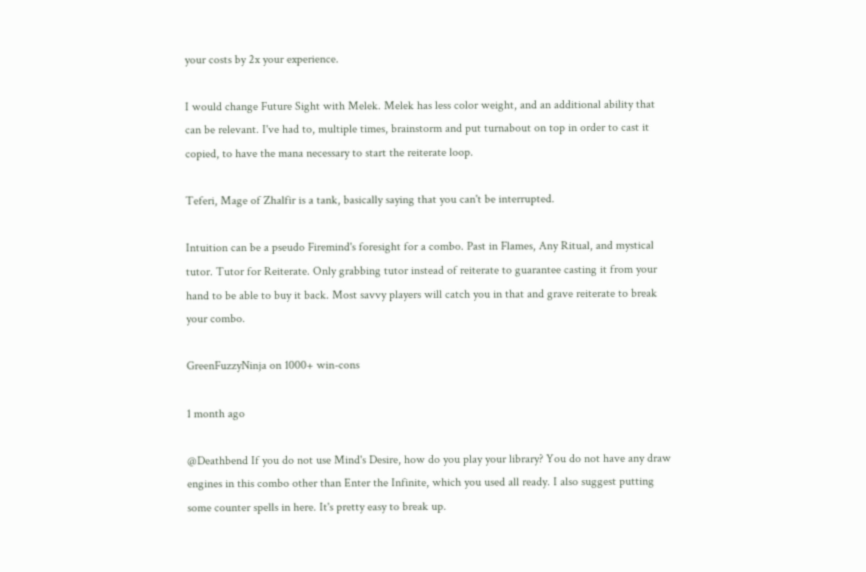your costs by 2x your experience.

I would change Future Sight with Melek. Melek has less color weight, and an additional ability that can be relevant. I've had to, multiple times, brainstorm and put turnabout on top in order to cast it copied, to have the mana necessary to start the reiterate loop.

Teferi, Mage of Zhalfir is a tank, basically saying that you can't be interrupted.

Intuition can be a pseudo Firemind's foresight for a combo. Past in Flames, Any Ritual, and mystical tutor. Tutor for Reiterate. Only grabbing tutor instead of reiterate to guarantee casting it from your hand to be able to buy it back. Most savvy players will catch you in that and grave reiterate to break your combo.

GreenFuzzyNinja on 1000+ win-cons

1 month ago

@Deathbend If you do not use Mind's Desire, how do you play your library? You do not have any draw engines in this combo other than Enter the Infinite, which you used all ready. I also suggest putting some counter spells in here. It's pretty easy to break up.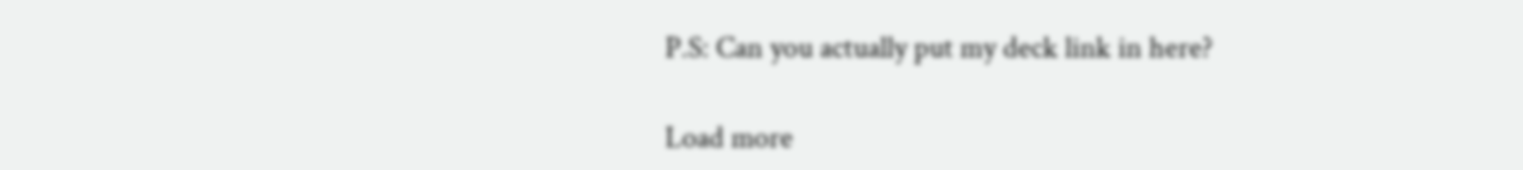P.S: Can you actually put my deck link in here?

Load more